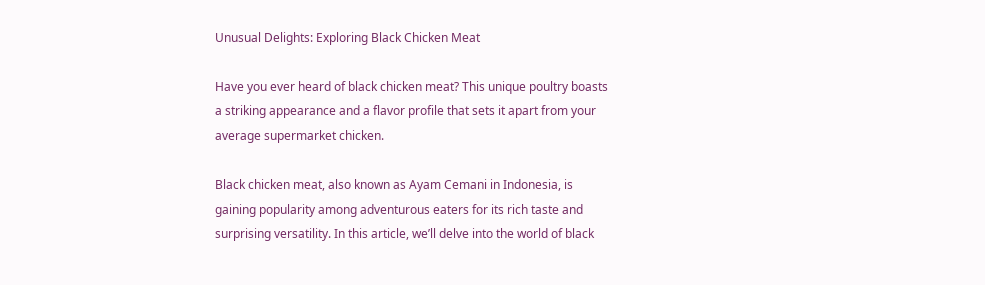Unusual Delights: Exploring Black Chicken Meat

Have you ever heard of black chicken meat? This unique poultry boasts a striking appearance and a flavor profile that sets it apart from your average supermarket chicken.

Black chicken meat, also known as Ayam Cemani in Indonesia, is gaining popularity among adventurous eaters for its rich taste and surprising versatility. In this article, we’ll delve into the world of black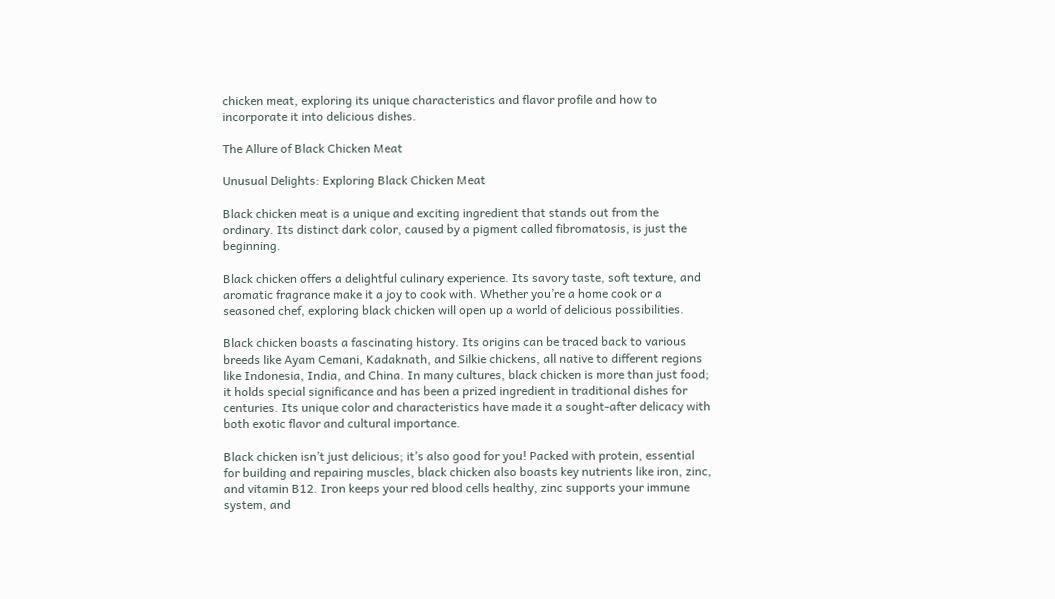chicken meat, exploring its unique characteristics and flavor profile and how to incorporate it into delicious dishes.

The Allure of Black Chicken Meat

Unusual Delights: Exploring Black Chicken Meat

Black chicken meat is a unique and exciting ingredient that stands out from the ordinary. Its distinct dark color, caused by a pigment called fibromatosis, is just the beginning.

Black chicken offers a delightful culinary experience. Its savory taste, soft texture, and aromatic fragrance make it a joy to cook with. Whether you’re a home cook or a seasoned chef, exploring black chicken will open up a world of delicious possibilities.

Black chicken boasts a fascinating history. Its origins can be traced back to various breeds like Ayam Cemani, Kadaknath, and Silkie chickens, all native to different regions like Indonesia, India, and China. In many cultures, black chicken is more than just food; it holds special significance and has been a prized ingredient in traditional dishes for centuries. Its unique color and characteristics have made it a sought-after delicacy with both exotic flavor and cultural importance.

Black chicken isn’t just delicious; it’s also good for you! Packed with protein, essential for building and repairing muscles, black chicken also boasts key nutrients like iron, zinc, and vitamin B12. Iron keeps your red blood cells healthy, zinc supports your immune system, and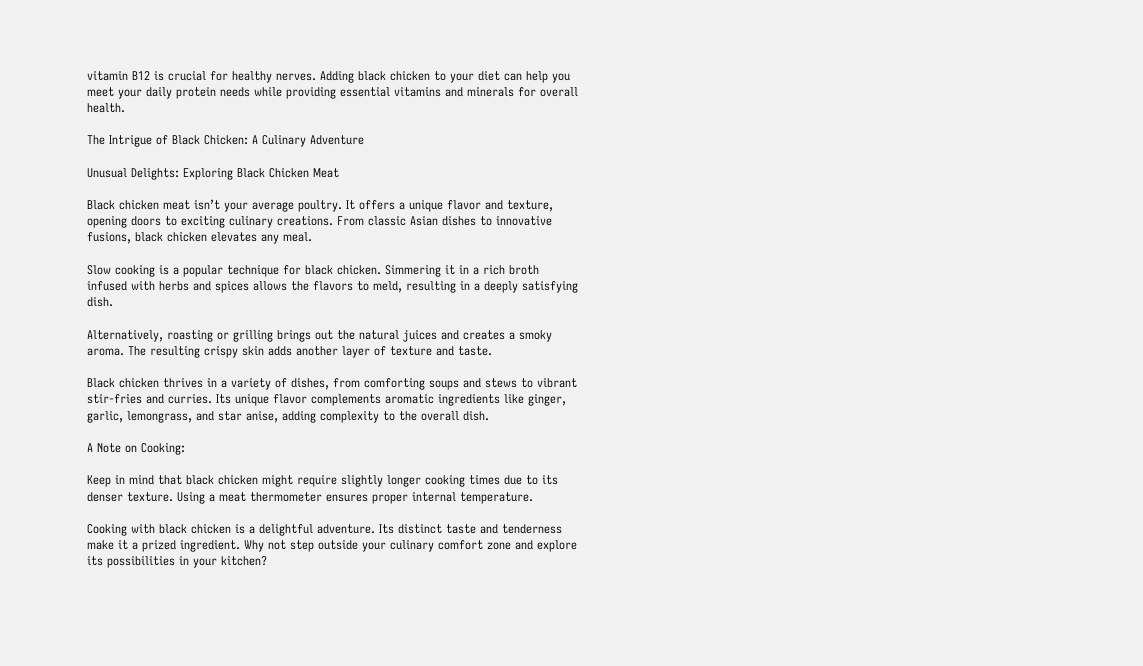vitamin B12 is crucial for healthy nerves. Adding black chicken to your diet can help you meet your daily protein needs while providing essential vitamins and minerals for overall health.

The Intrigue of Black Chicken: A Culinary Adventure

Unusual Delights: Exploring Black Chicken Meat

Black chicken meat isn’t your average poultry. It offers a unique flavor and texture, opening doors to exciting culinary creations. From classic Asian dishes to innovative fusions, black chicken elevates any meal.

Slow cooking is a popular technique for black chicken. Simmering it in a rich broth infused with herbs and spices allows the flavors to meld, resulting in a deeply satisfying dish.

Alternatively, roasting or grilling brings out the natural juices and creates a smoky aroma. The resulting crispy skin adds another layer of texture and taste.

Black chicken thrives in a variety of dishes, from comforting soups and stews to vibrant stir-fries and curries. Its unique flavor complements aromatic ingredients like ginger, garlic, lemongrass, and star anise, adding complexity to the overall dish.

A Note on Cooking:

Keep in mind that black chicken might require slightly longer cooking times due to its denser texture. Using a meat thermometer ensures proper internal temperature.

Cooking with black chicken is a delightful adventure. Its distinct taste and tenderness make it a prized ingredient. Why not step outside your culinary comfort zone and explore its possibilities in your kitchen?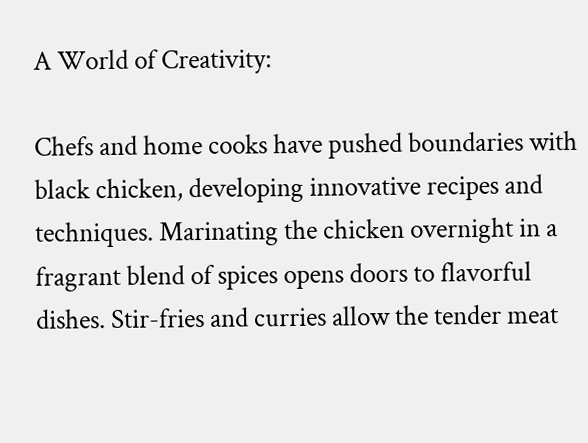A World of Creativity:

Chefs and home cooks have pushed boundaries with black chicken, developing innovative recipes and techniques. Marinating the chicken overnight in a fragrant blend of spices opens doors to flavorful dishes. Stir-fries and curries allow the tender meat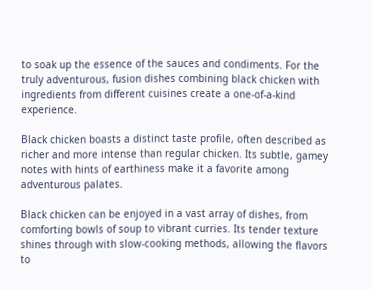to soak up the essence of the sauces and condiments. For the truly adventurous, fusion dishes combining black chicken with ingredients from different cuisines create a one-of-a-kind experience.

Black chicken boasts a distinct taste profile, often described as richer and more intense than regular chicken. Its subtle, gamey notes with hints of earthiness make it a favorite among adventurous palates.

Black chicken can be enjoyed in a vast array of dishes, from comforting bowls of soup to vibrant curries. Its tender texture shines through with slow-cooking methods, allowing the flavors to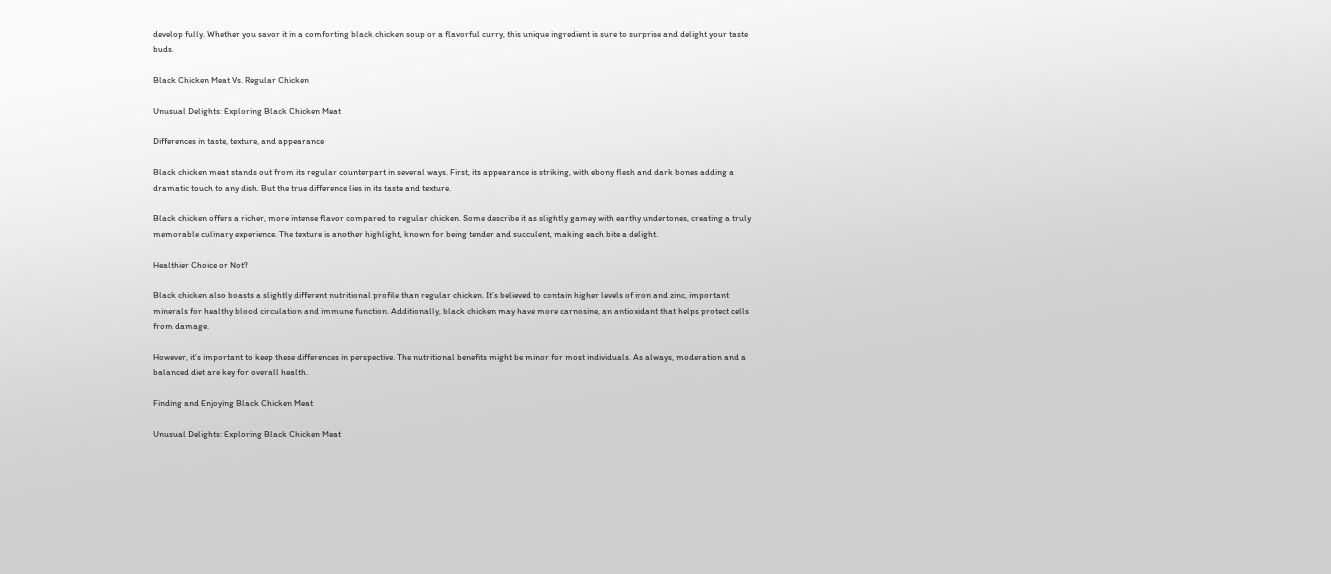develop fully. Whether you savor it in a comforting black chicken soup or a flavorful curry, this unique ingredient is sure to surprise and delight your taste buds.

Black Chicken Meat Vs. Regular Chicken

Unusual Delights: Exploring Black Chicken Meat

Differences in taste, texture, and appearance

Black chicken meat stands out from its regular counterpart in several ways. First, its appearance is striking, with ebony flesh and dark bones adding a dramatic touch to any dish. But the true difference lies in its taste and texture.

Black chicken offers a richer, more intense flavor compared to regular chicken. Some describe it as slightly gamey with earthy undertones, creating a truly memorable culinary experience. The texture is another highlight, known for being tender and succulent, making each bite a delight.

Healthier Choice or Not?

Black chicken also boasts a slightly different nutritional profile than regular chicken. It’s believed to contain higher levels of iron and zinc, important minerals for healthy blood circulation and immune function. Additionally, black chicken may have more carnosine, an antioxidant that helps protect cells from damage.

However, it’s important to keep these differences in perspective. The nutritional benefits might be minor for most individuals. As always, moderation and a balanced diet are key for overall health.

Finding and Enjoying Black Chicken Meat

Unusual Delights: Exploring Black Chicken Meat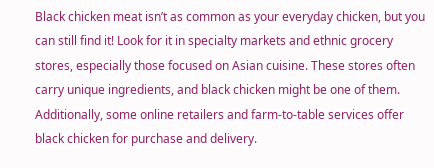Black chicken meat isn’t as common as your everyday chicken, but you can still find it! Look for it in specialty markets and ethnic grocery stores, especially those focused on Asian cuisine. These stores often carry unique ingredients, and black chicken might be one of them. Additionally, some online retailers and farm-to-table services offer black chicken for purchase and delivery.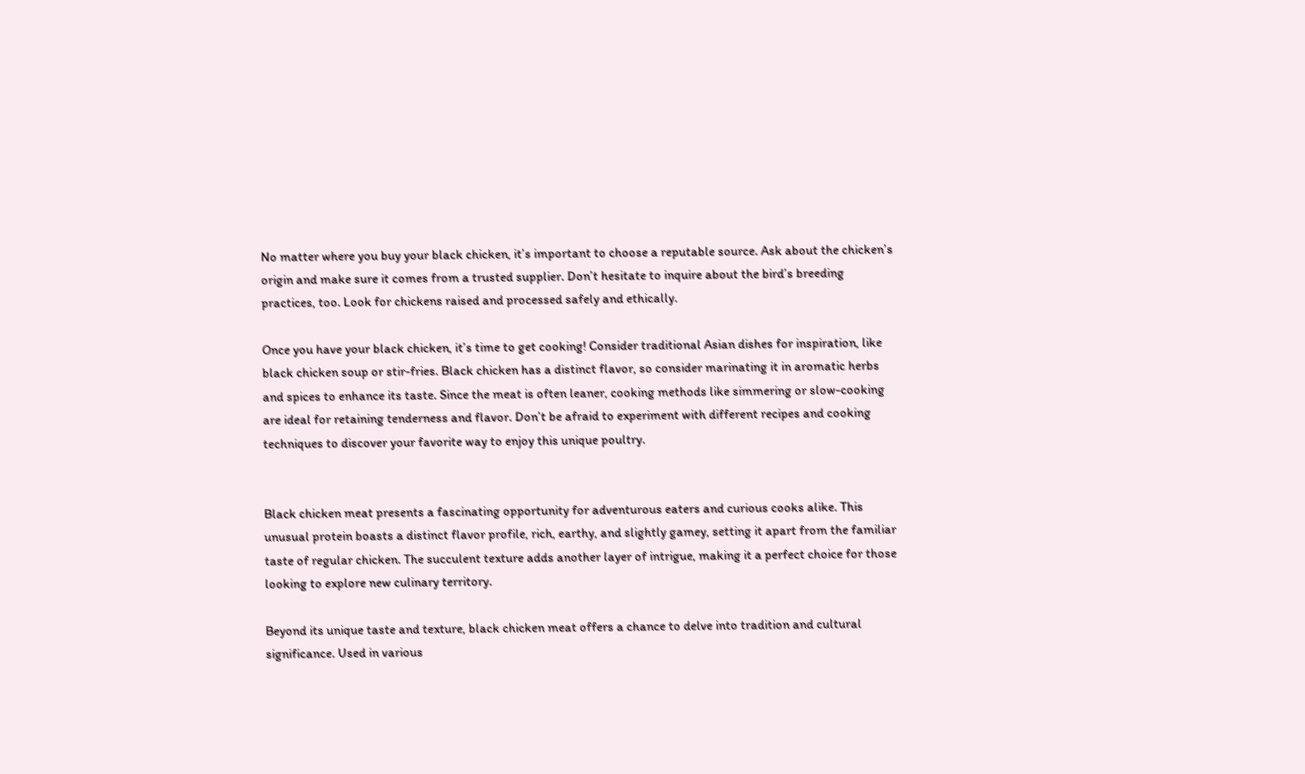No matter where you buy your black chicken, it’s important to choose a reputable source. Ask about the chicken’s origin and make sure it comes from a trusted supplier. Don’t hesitate to inquire about the bird’s breeding practices, too. Look for chickens raised and processed safely and ethically.

Once you have your black chicken, it’s time to get cooking! Consider traditional Asian dishes for inspiration, like black chicken soup or stir-fries. Black chicken has a distinct flavor, so consider marinating it in aromatic herbs and spices to enhance its taste. Since the meat is often leaner, cooking methods like simmering or slow-cooking are ideal for retaining tenderness and flavor. Don’t be afraid to experiment with different recipes and cooking techniques to discover your favorite way to enjoy this unique poultry.


Black chicken meat presents a fascinating opportunity for adventurous eaters and curious cooks alike. This unusual protein boasts a distinct flavor profile, rich, earthy, and slightly gamey, setting it apart from the familiar taste of regular chicken. The succulent texture adds another layer of intrigue, making it a perfect choice for those looking to explore new culinary territory.

Beyond its unique taste and texture, black chicken meat offers a chance to delve into tradition and cultural significance. Used in various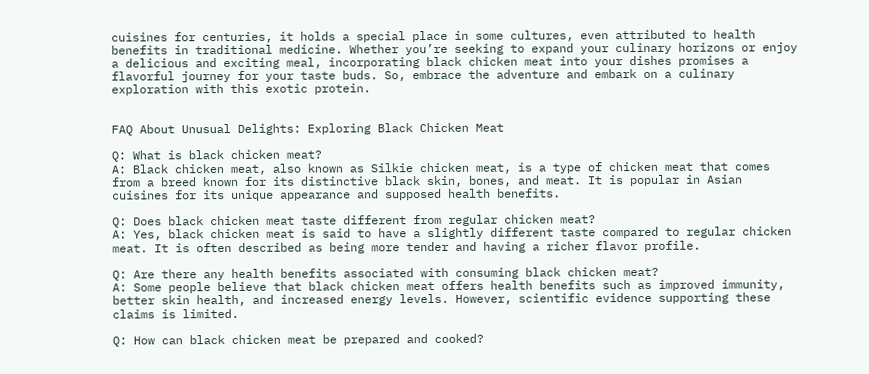cuisines for centuries, it holds a special place in some cultures, even attributed to health benefits in traditional medicine. Whether you’re seeking to expand your culinary horizons or enjoy a delicious and exciting meal, incorporating black chicken meat into your dishes promises a flavorful journey for your taste buds. So, embrace the adventure and embark on a culinary exploration with this exotic protein.


FAQ About Unusual Delights: Exploring Black Chicken Meat

Q: What is black chicken meat?
A: Black chicken meat, also known as Silkie chicken meat, is a type of chicken meat that comes from a breed known for its distinctive black skin, bones, and meat. It is popular in Asian cuisines for its unique appearance and supposed health benefits.

Q: Does black chicken meat taste different from regular chicken meat?
A: Yes, black chicken meat is said to have a slightly different taste compared to regular chicken meat. It is often described as being more tender and having a richer flavor profile.

Q: Are there any health benefits associated with consuming black chicken meat?
A: Some people believe that black chicken meat offers health benefits such as improved immunity, better skin health, and increased energy levels. However, scientific evidence supporting these claims is limited.

Q: How can black chicken meat be prepared and cooked?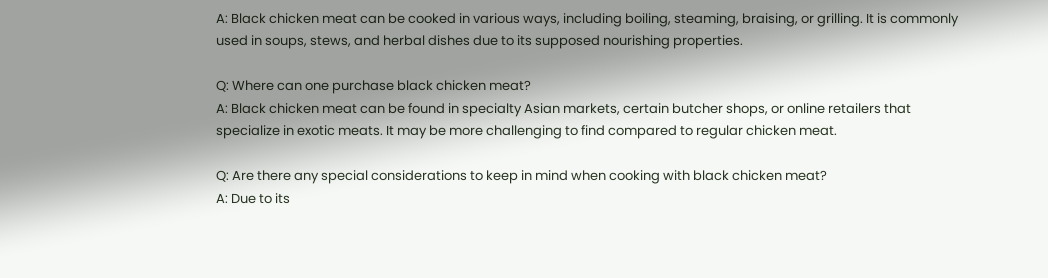A: Black chicken meat can be cooked in various ways, including boiling, steaming, braising, or grilling. It is commonly used in soups, stews, and herbal dishes due to its supposed nourishing properties.

Q: Where can one purchase black chicken meat?
A: Black chicken meat can be found in specialty Asian markets, certain butcher shops, or online retailers that specialize in exotic meats. It may be more challenging to find compared to regular chicken meat.

Q: Are there any special considerations to keep in mind when cooking with black chicken meat?
A: Due to its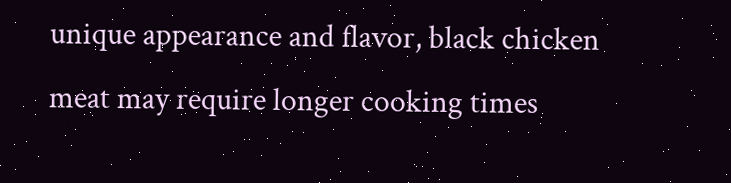unique appearance and flavor, black chicken meat may require longer cooking times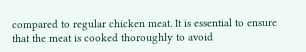compared to regular chicken meat. It is essential to ensure that the meat is cooked thoroughly to avoid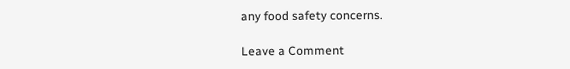any food safety concerns.

Leave a Comment